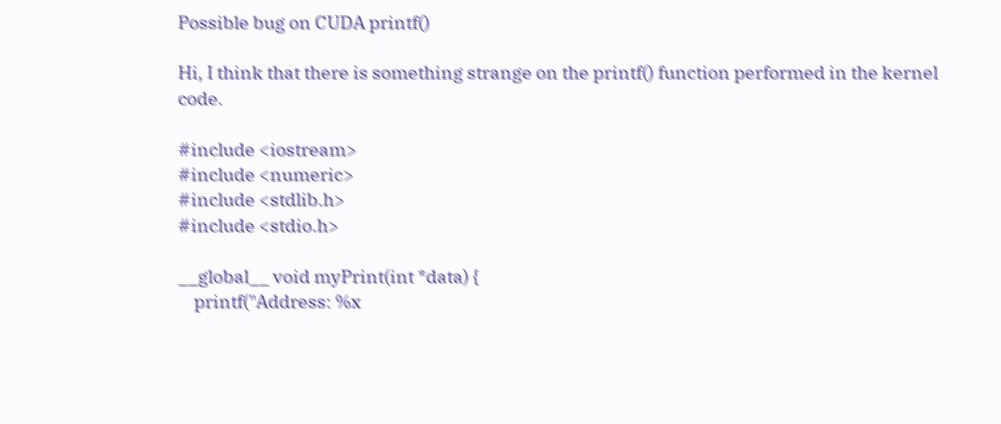Possible bug on CUDA printf()

Hi, I think that there is something strange on the printf() function performed in the kernel code.

#include <iostream>
#include <numeric>
#include <stdlib.h>
#include <stdio.h>

__global__ void myPrint(int *data) {
    printf("Address: %x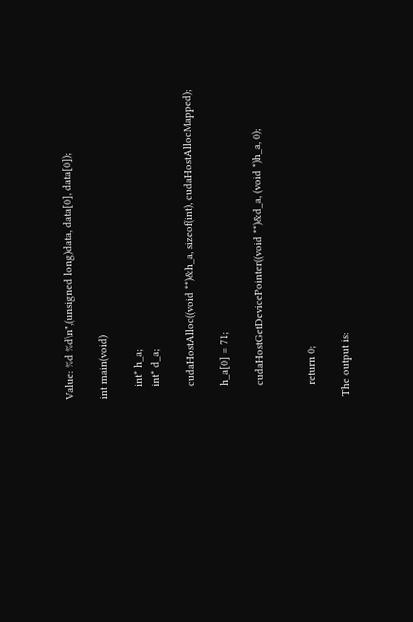Value: %d %d\n",(unsigned long)data, data[0], data[0]);

int main(void)

    int* h_a;
    int* d_a;

    cudaHostAlloc((void **)&h_a, sizeof(int), cudaHostAllocMapped);

    h_a[0] = 71;

    cudaHostGetDevicePointer((void **)&d_a, (void *)h_a, 0);


    return 0;

The output is: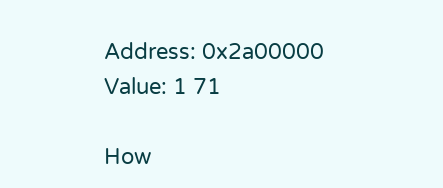Address: 0x2a00000 Value: 1 71

How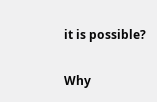it is possible?

Why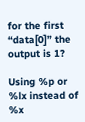for the first “data[0]” the output is 1?

Using %p or %lx instead of %x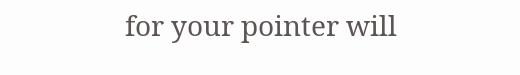for your pointer will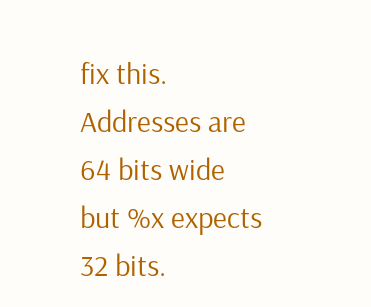fix this.
Addresses are 64 bits wide but %x expects 32 bits.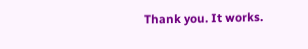Thank you. It works.